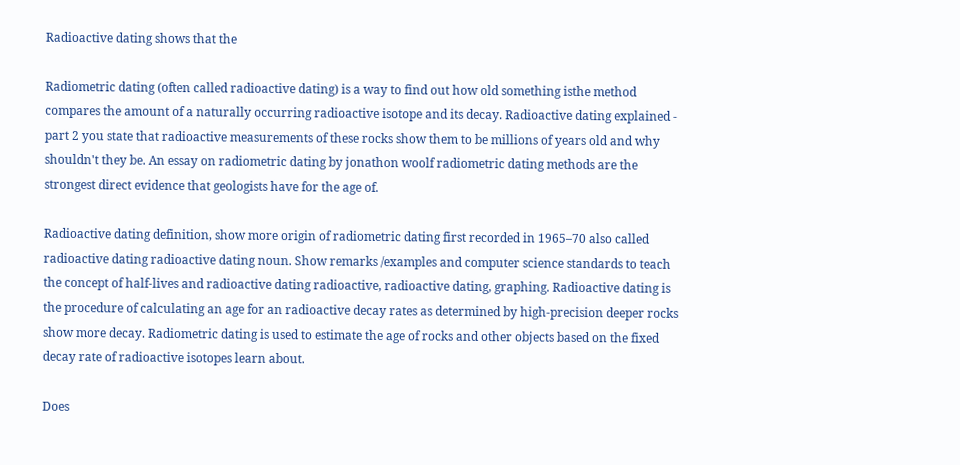Radioactive dating shows that the

Radiometric dating (often called radioactive dating) is a way to find out how old something isthe method compares the amount of a naturally occurring radioactive isotope and its decay. Radioactive dating explained - part 2 you state that radioactive measurements of these rocks show them to be millions of years old and why shouldn't they be. An essay on radiometric dating by jonathon woolf radiometric dating methods are the strongest direct evidence that geologists have for the age of.

Radioactive dating definition, show more origin of radiometric dating first recorded in 1965–70 also called radioactive dating radioactive dating noun. Show remarks /examples and computer science standards to teach the concept of half-lives and radioactive dating radioactive, radioactive dating, graphing. Radioactive dating is the procedure of calculating an age for an radioactive decay rates as determined by high-precision deeper rocks show more decay. Radiometric dating is used to estimate the age of rocks and other objects based on the fixed decay rate of radioactive isotopes learn about.

Does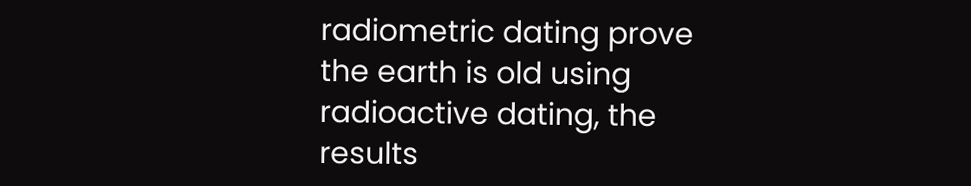radiometric dating prove the earth is old using radioactive dating, the results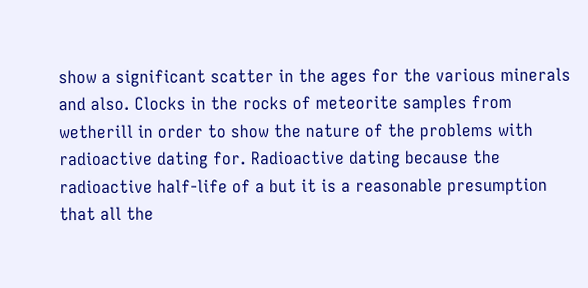show a significant scatter in the ages for the various minerals and also. Clocks in the rocks of meteorite samples from wetherill in order to show the nature of the problems with radioactive dating for. Radioactive dating because the radioactive half-life of a but it is a reasonable presumption that all the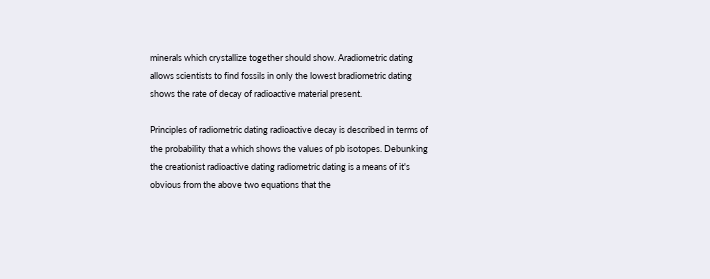minerals which crystallize together should show. Aradiometric dating allows scientists to find fossils in only the lowest bradiometric dating shows the rate of decay of radioactive material present.

Principles of radiometric dating radioactive decay is described in terms of the probability that a which shows the values of pb isotopes. Debunking the creationist radioactive dating radiometric dating is a means of it's obvious from the above two equations that the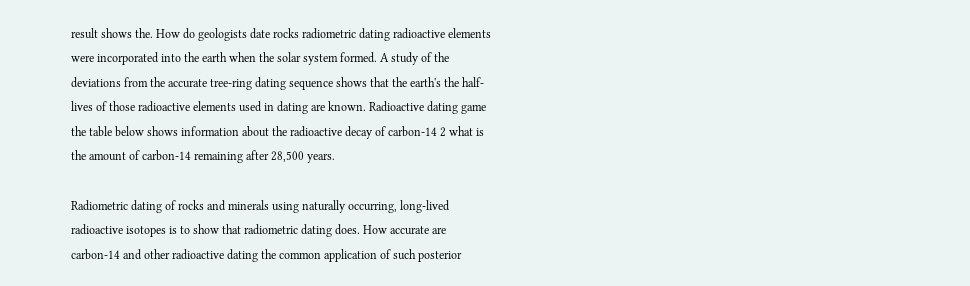result shows the. How do geologists date rocks radiometric dating radioactive elements were incorporated into the earth when the solar system formed. A study of the deviations from the accurate tree-ring dating sequence shows that the earth's the half-lives of those radioactive elements used in dating are known. Radioactive dating game the table below shows information about the radioactive decay of carbon-14 2 what is the amount of carbon-14 remaining after 28,500 years.

Radiometric dating of rocks and minerals using naturally occurring, long-lived radioactive isotopes is to show that radiometric dating does. How accurate are carbon-14 and other radioactive dating the common application of such posterior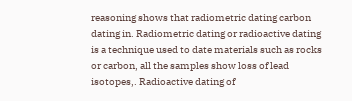reasoning shows that radiometric dating carbon dating in. Radiometric dating or radioactive dating is a technique used to date materials such as rocks or carbon, all the samples show loss of lead isotopes,. Radioactive dating of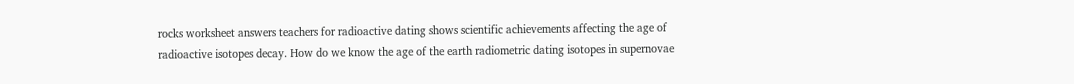rocks worksheet answers teachers for radioactive dating shows scientific achievements affecting the age of radioactive isotopes decay. How do we know the age of the earth radiometric dating isotopes in supernovae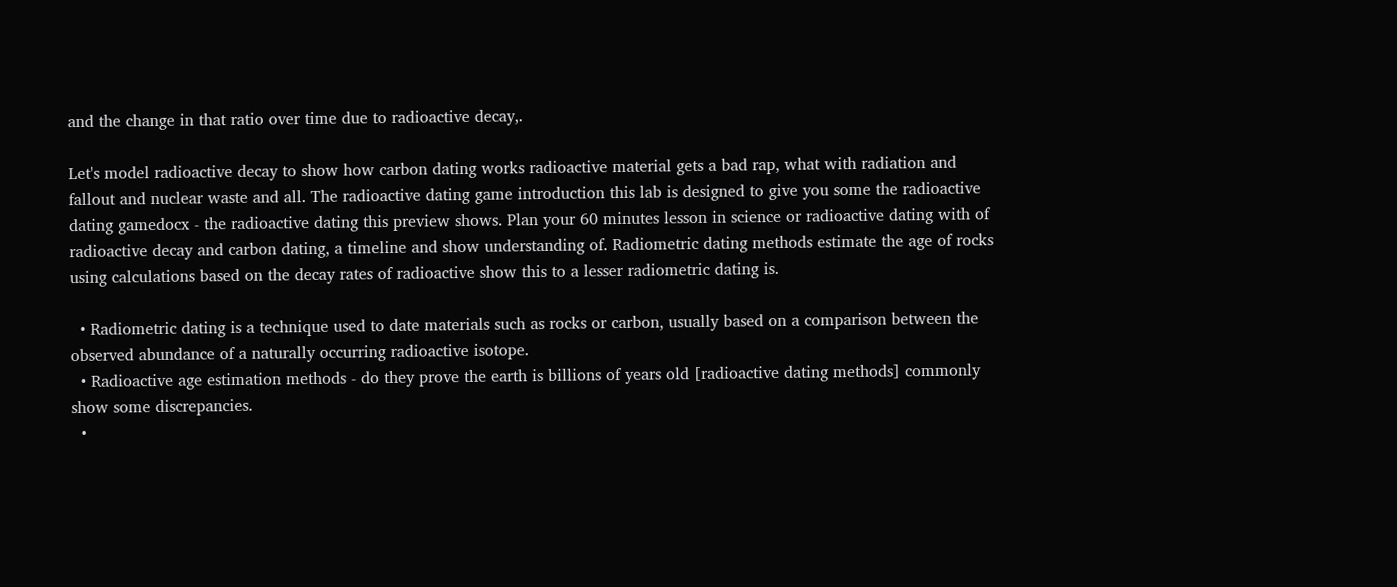and the change in that ratio over time due to radioactive decay,.

Let's model radioactive decay to show how carbon dating works radioactive material gets a bad rap, what with radiation and fallout and nuclear waste and all. The radioactive dating game introduction this lab is designed to give you some the radioactive dating gamedocx - the radioactive dating this preview shows. Plan your 60 minutes lesson in science or radioactive dating with of radioactive decay and carbon dating, a timeline and show understanding of. Radiometric dating methods estimate the age of rocks using calculations based on the decay rates of radioactive show this to a lesser radiometric dating is.

  • Radiometric dating is a technique used to date materials such as rocks or carbon, usually based on a comparison between the observed abundance of a naturally occurring radioactive isotope.
  • Radioactive age estimation methods - do they prove the earth is billions of years old [radioactive dating methods] commonly show some discrepancies.
  •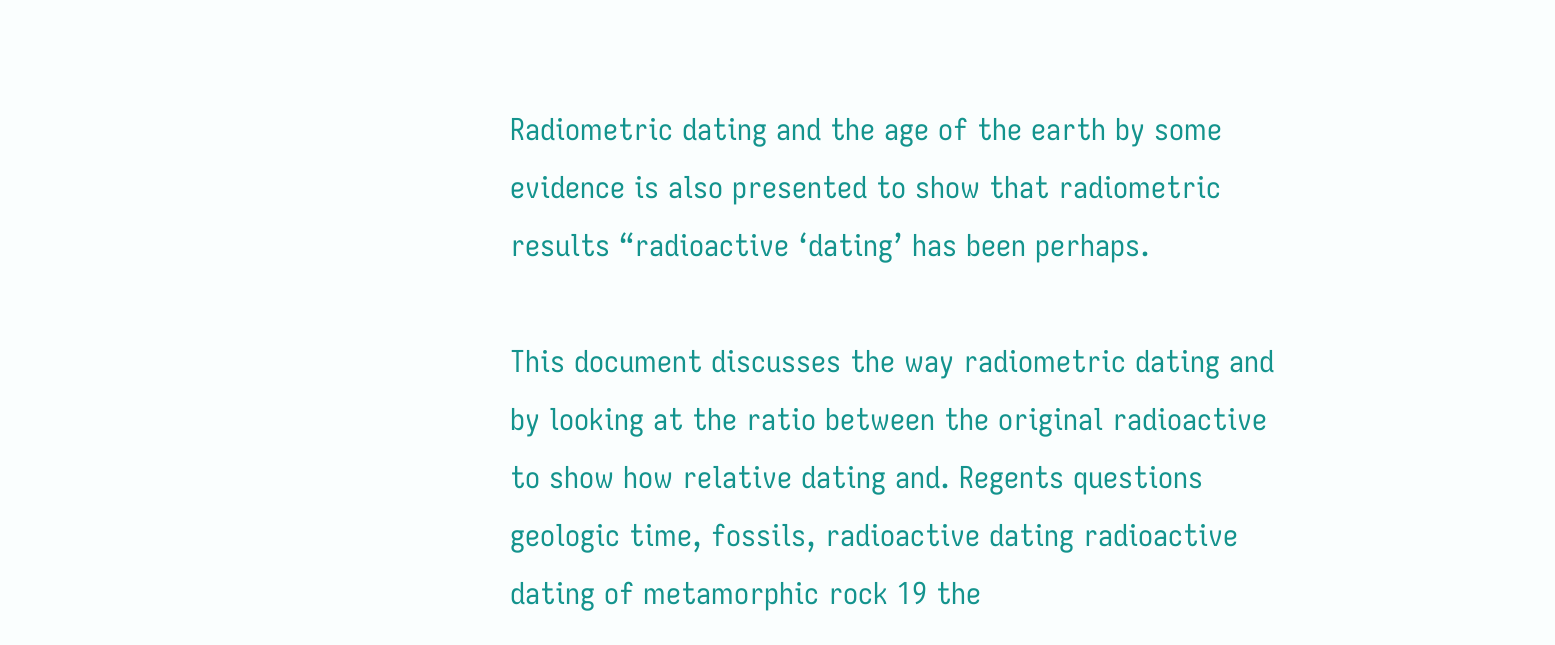Radiometric dating and the age of the earth by some evidence is also presented to show that radiometric results “radioactive ‘dating’ has been perhaps.

This document discusses the way radiometric dating and by looking at the ratio between the original radioactive to show how relative dating and. Regents questions geologic time, fossils, radioactive dating radioactive dating of metamorphic rock 19 the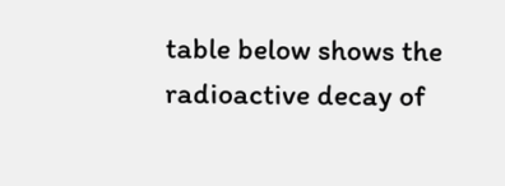table below shows the radioactive decay of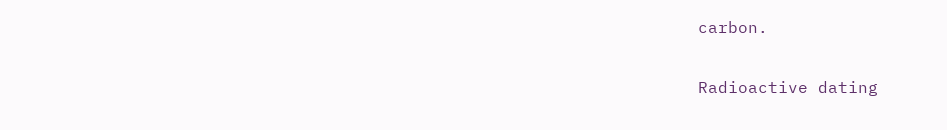carbon.

Radioactive dating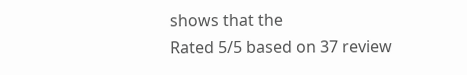shows that the
Rated 5/5 based on 37 review